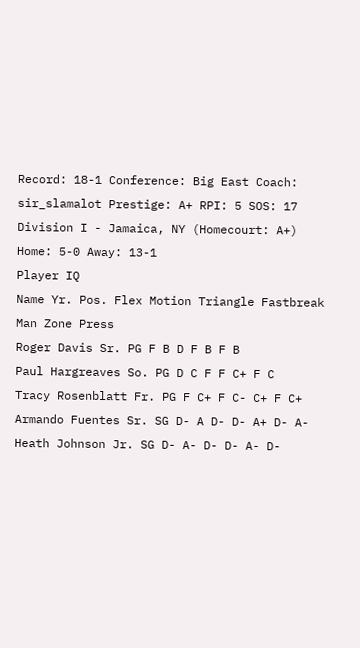Record: 18-1 Conference: Big East Coach: sir_slamalot Prestige: A+ RPI: 5 SOS: 17
Division I - Jamaica, NY (Homecourt: A+)
Home: 5-0 Away: 13-1
Player IQ
Name Yr. Pos. Flex Motion Triangle Fastbreak Man Zone Press
Roger Davis Sr. PG F B D F B F B
Paul Hargreaves So. PG D C F F C+ F C
Tracy Rosenblatt Fr. PG F C+ F C- C+ F C+
Armando Fuentes Sr. SG D- A D- D- A+ D- A-
Heath Johnson Jr. SG D- A- D- D- A- D-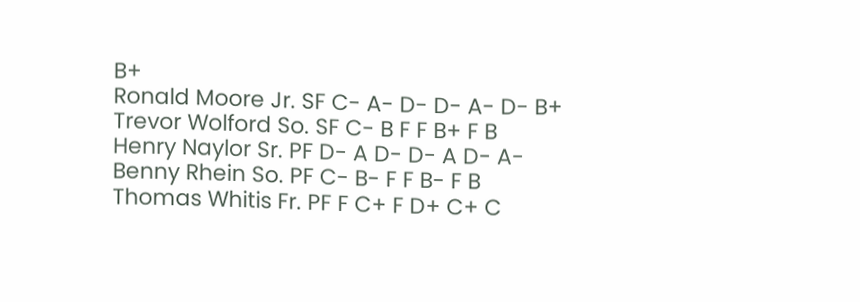B+
Ronald Moore Jr. SF C- A- D- D- A- D- B+
Trevor Wolford So. SF C- B F F B+ F B
Henry Naylor Sr. PF D- A D- D- A D- A-
Benny Rhein So. PF C- B- F F B- F B
Thomas Whitis Fr. PF F C+ F D+ C+ C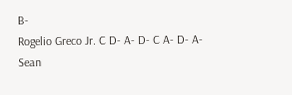B-
Rogelio Greco Jr. C D- A- D- C A- D- A-
Sean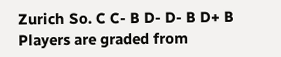Zurich So. C C- B D- D- B D+ B
Players are graded from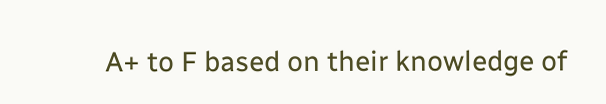A+ to F based on their knowledge of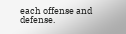each offense and defense.